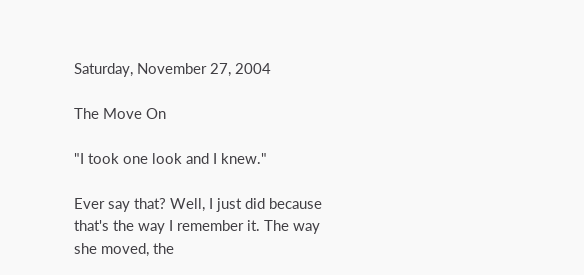Saturday, November 27, 2004

The Move On

"I took one look and I knew."

Ever say that? Well, I just did because that's the way I remember it. The way she moved, the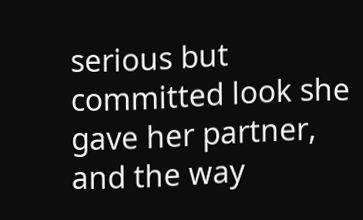serious but committed look she gave her partner, and the way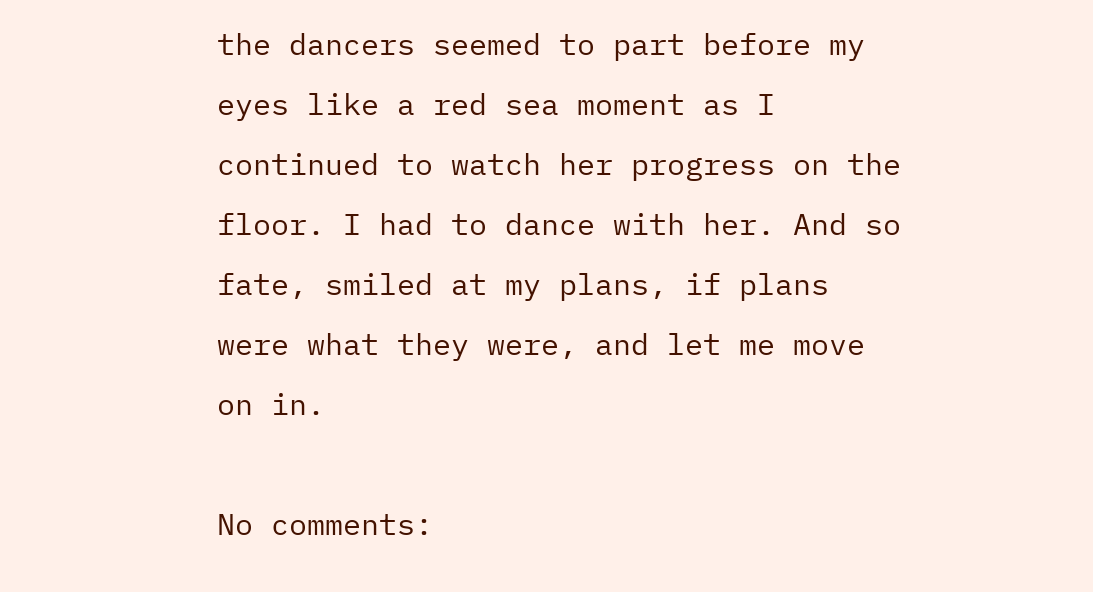the dancers seemed to part before my eyes like a red sea moment as I continued to watch her progress on the floor. I had to dance with her. And so fate, smiled at my plans, if plans were what they were, and let me move on in.

No comments: